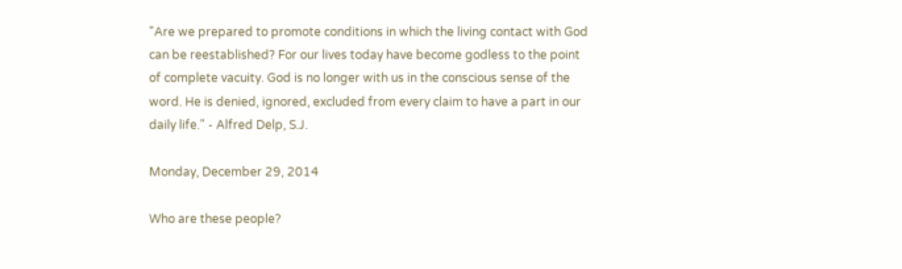"Are we prepared to promote conditions in which the living contact with God can be reestablished? For our lives today have become godless to the point of complete vacuity. God is no longer with us in the conscious sense of the word. He is denied, ignored, excluded from every claim to have a part in our daily life." - Alfred Delp, S.J.

Monday, December 29, 2014

Who are these people?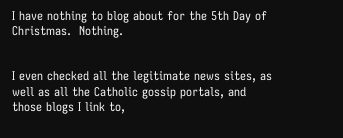I have nothing to blog about for the 5th Day of Christmas.  Nothing.


I even checked all the legitimate news sites, as well as all the Catholic gossip portals, and those blogs I link to,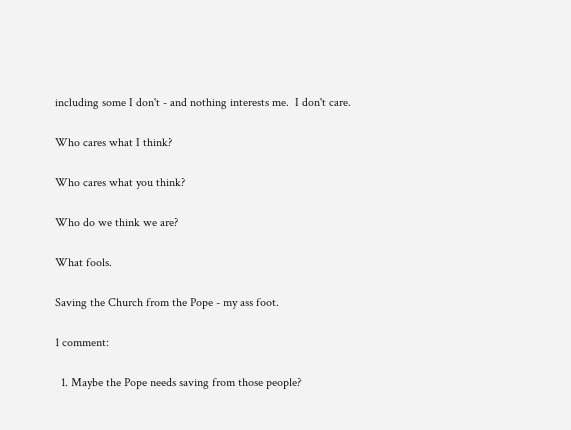including some I don't - and nothing interests me.  I don't care.

Who cares what I think?

Who cares what you think?

Who do we think we are?

What fools.

Saving the Church from the Pope - my ass foot.

1 comment:

  1. Maybe the Pope needs saving from those people?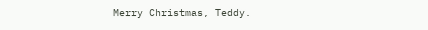Merry Christmas, Teddy.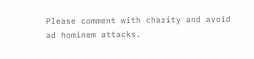Please comment with charity and avoid ad hominem attacks.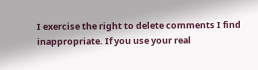I exercise the right to delete comments I find inappropriate. If you use your real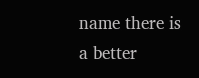name there is a better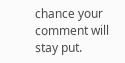chance your comment will stay put.